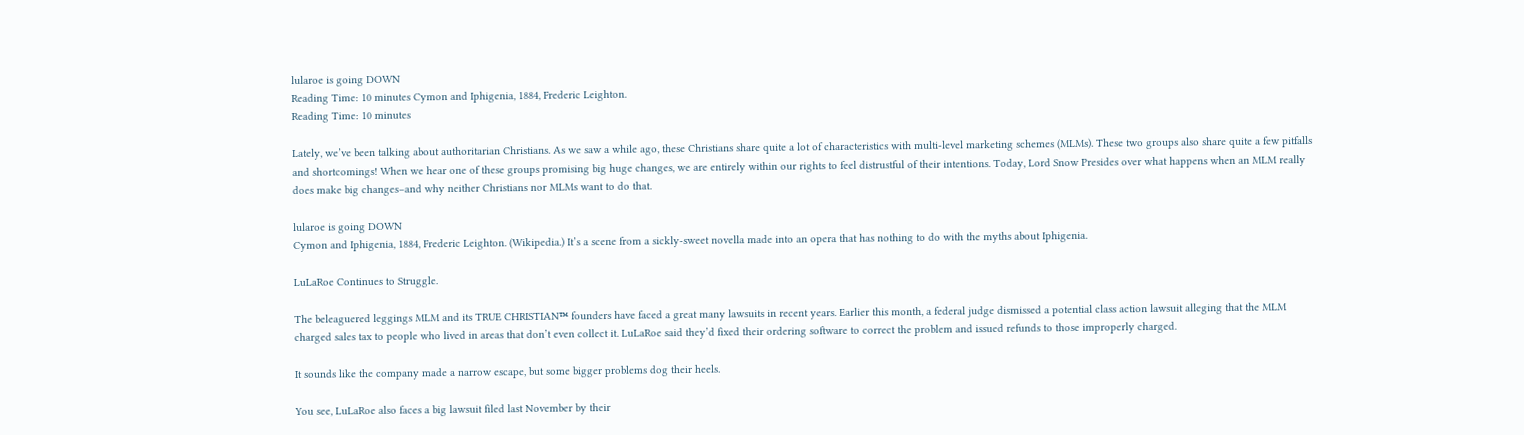lularoe is going DOWN
Reading Time: 10 minutes Cymon and Iphigenia, 1884, Frederic Leighton.
Reading Time: 10 minutes

Lately, we’ve been talking about authoritarian Christians. As we saw a while ago, these Christians share quite a lot of characteristics with multi-level marketing schemes (MLMs). These two groups also share quite a few pitfalls and shortcomings! When we hear one of these groups promising big huge changes, we are entirely within our rights to feel distrustful of their intentions. Today, Lord Snow Presides over what happens when an MLM really does make big changes–and why neither Christians nor MLMs want to do that.

lularoe is going DOWN
Cymon and Iphigenia, 1884, Frederic Leighton. (Wikipedia.) It’s a scene from a sickly-sweet novella made into an opera that has nothing to do with the myths about Iphigenia.

LuLaRoe Continues to Struggle.

The beleaguered leggings MLM and its TRUE CHRISTIAN™ founders have faced a great many lawsuits in recent years. Earlier this month, a federal judge dismissed a potential class action lawsuit alleging that the MLM charged sales tax to people who lived in areas that don’t even collect it. LuLaRoe said they’d fixed their ordering software to correct the problem and issued refunds to those improperly charged.

It sounds like the company made a narrow escape, but some bigger problems dog their heels.

You see, LuLaRoe also faces a big lawsuit filed last November by their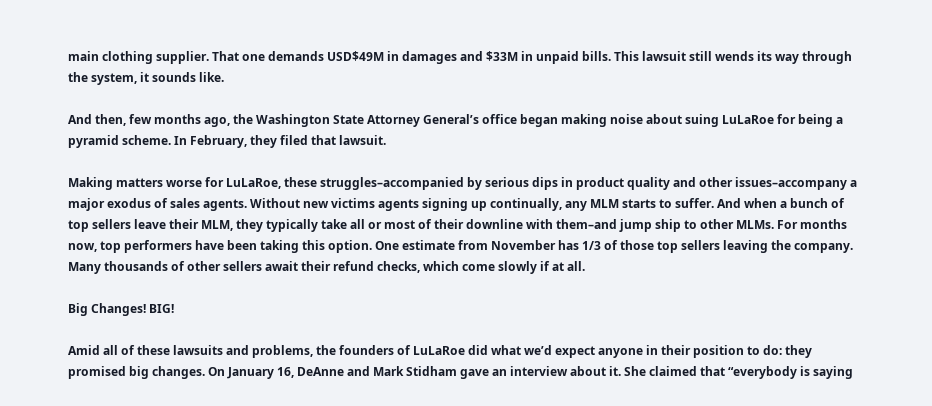main clothing supplier. That one demands USD$49M in damages and $33M in unpaid bills. This lawsuit still wends its way through the system, it sounds like.

And then, few months ago, the Washington State Attorney General’s office began making noise about suing LuLaRoe for being a pyramid scheme. In February, they filed that lawsuit.

Making matters worse for LuLaRoe, these struggles–accompanied by serious dips in product quality and other issues–accompany a major exodus of sales agents. Without new victims agents signing up continually, any MLM starts to suffer. And when a bunch of top sellers leave their MLM, they typically take all or most of their downline with them–and jump ship to other MLMs. For months now, top performers have been taking this option. One estimate from November has 1/3 of those top sellers leaving the company. Many thousands of other sellers await their refund checks, which come slowly if at all.

Big Changes! BIG!

Amid all of these lawsuits and problems, the founders of LuLaRoe did what we’d expect anyone in their position to do: they promised big changes. On January 16, DeAnne and Mark Stidham gave an interview about it. She claimed that “everybody is saying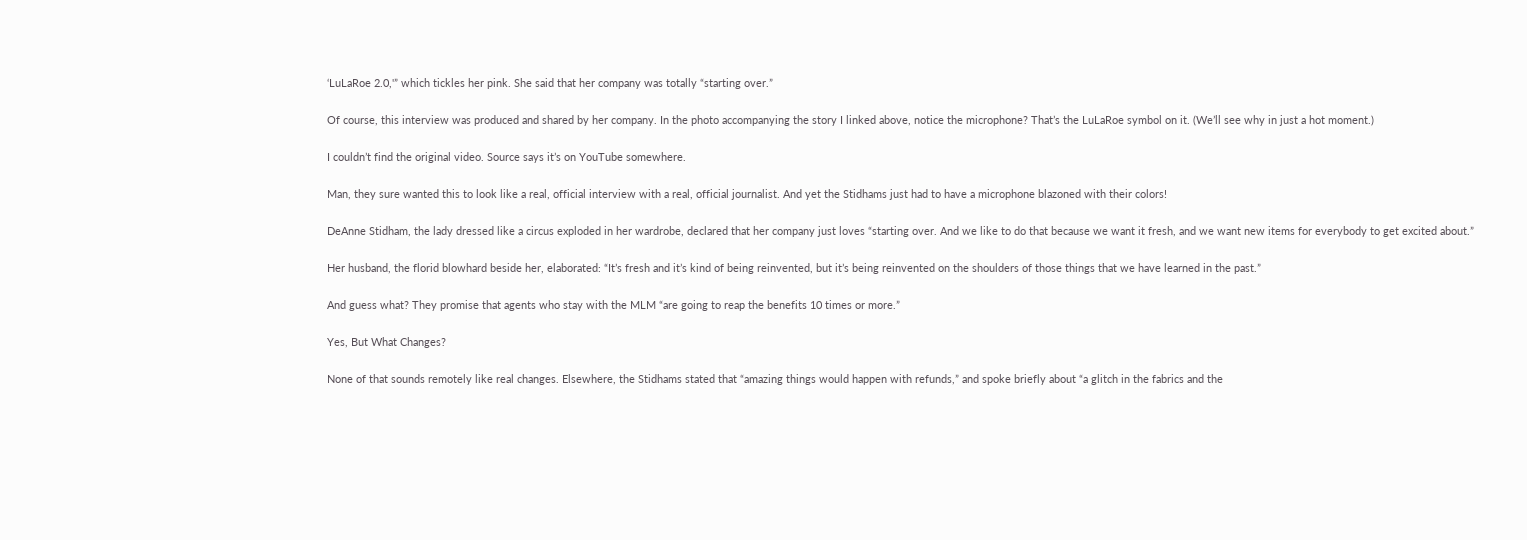‘LuLaRoe 2.0,'” which tickles her pink. She said that her company was totally “starting over.”

Of course, this interview was produced and shared by her company. In the photo accompanying the story I linked above, notice the microphone? That’s the LuLaRoe symbol on it. (We’ll see why in just a hot moment.)

I couldn’t find the original video. Source says it’s on YouTube somewhere.

Man, they sure wanted this to look like a real, official interview with a real, official journalist. And yet the Stidhams just had to have a microphone blazoned with their colors!

DeAnne Stidham, the lady dressed like a circus exploded in her wardrobe, declared that her company just loves “starting over. And we like to do that because we want it fresh, and we want new items for everybody to get excited about.”

Her husband, the florid blowhard beside her, elaborated: “It’s fresh and it’s kind of being reinvented, but it’s being reinvented on the shoulders of those things that we have learned in the past.”

And guess what? They promise that agents who stay with the MLM “are going to reap the benefits 10 times or more.”

Yes, But What Changes?

None of that sounds remotely like real changes. Elsewhere, the Stidhams stated that “amazing things would happen with refunds,” and spoke briefly about “a glitch in the fabrics and the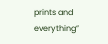prints and everything”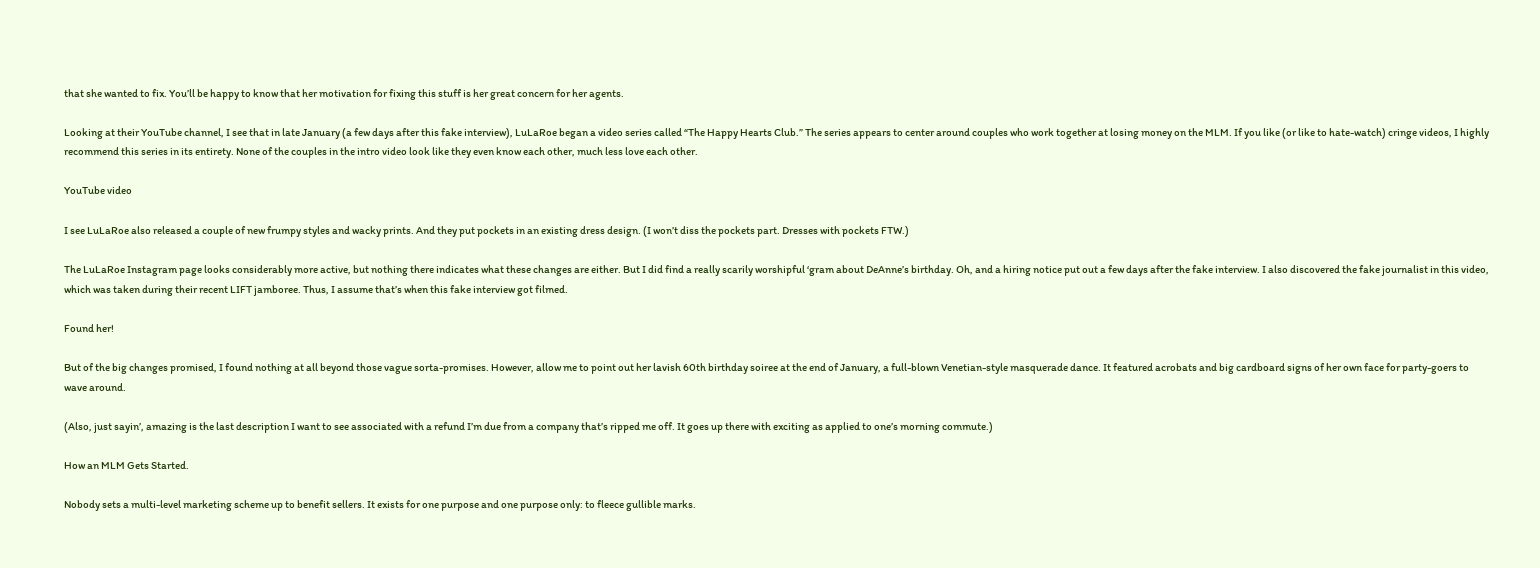that she wanted to fix. You’ll be happy to know that her motivation for fixing this stuff is her great concern for her agents.

Looking at their YouTube channel, I see that in late January (a few days after this fake interview), LuLaRoe began a video series called “The Happy Hearts Club.” The series appears to center around couples who work together at losing money on the MLM. If you like (or like to hate-watch) cringe videos, I highly recommend this series in its entirety. None of the couples in the intro video look like they even know each other, much less love each other.

YouTube video

I see LuLaRoe also released a couple of new frumpy styles and wacky prints. And they put pockets in an existing dress design. (I won’t diss the pockets part. Dresses with pockets FTW.)

The LuLaRoe Instagram page looks considerably more active, but nothing there indicates what these changes are either. But I did find a really scarily worshipful ‘gram about DeAnne’s birthday. Oh, and a hiring notice put out a few days after the fake interview. I also discovered the fake journalist in this video, which was taken during their recent LIFT jamboree. Thus, I assume that’s when this fake interview got filmed.

Found her!

But of the big changes promised, I found nothing at all beyond those vague sorta-promises. However, allow me to point out her lavish 60th birthday soiree at the end of January, a full-blown Venetian-style masquerade dance. It featured acrobats and big cardboard signs of her own face for party-goers to wave around.

(Also, just sayin’, amazing is the last description I want to see associated with a refund I’m due from a company that’s ripped me off. It goes up there with exciting as applied to one’s morning commute.)

How an MLM Gets Started.

Nobody sets a multi-level marketing scheme up to benefit sellers. It exists for one purpose and one purpose only: to fleece gullible marks.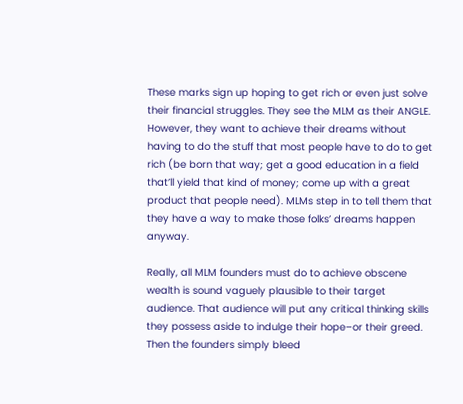These marks sign up hoping to get rich or even just solve their financial struggles. They see the MLM as their ANGLE. However, they want to achieve their dreams without having to do the stuff that most people have to do to get rich (be born that way; get a good education in a field that’ll yield that kind of money; come up with a great product that people need). MLMs step in to tell them that they have a way to make those folks’ dreams happen anyway.

Really, all MLM founders must do to achieve obscene wealth is sound vaguely plausible to their target audience. That audience will put any critical thinking skills they possess aside to indulge their hope–or their greed. Then the founders simply bleed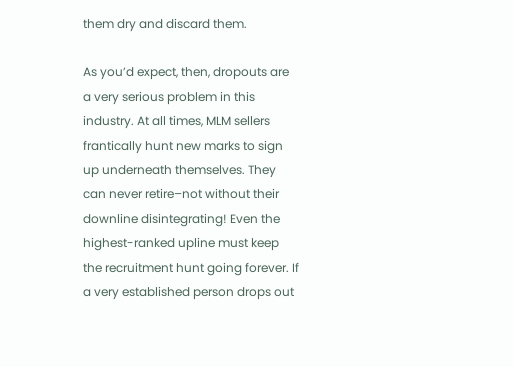them dry and discard them.

As you’d expect, then, dropouts are a very serious problem in this industry. At all times, MLM sellers frantically hunt new marks to sign up underneath themselves. They can never retire–not without their downline disintegrating! Even the highest-ranked upline must keep the recruitment hunt going forever. If a very established person drops out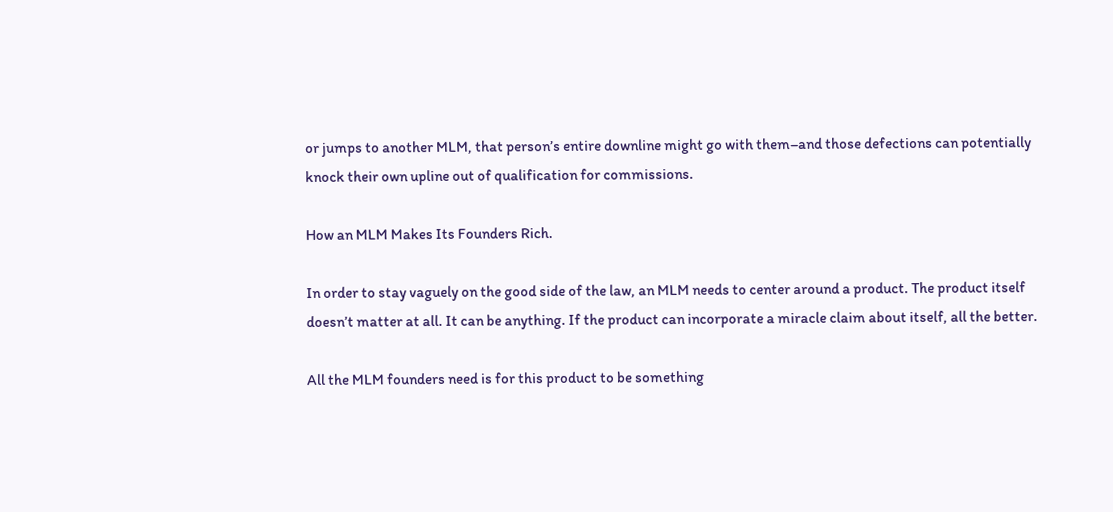or jumps to another MLM, that person’s entire downline might go with them–and those defections can potentially knock their own upline out of qualification for commissions.

How an MLM Makes Its Founders Rich.

In order to stay vaguely on the good side of the law, an MLM needs to center around a product. The product itself doesn’t matter at all. It can be anything. If the product can incorporate a miracle claim about itself, all the better.

All the MLM founders need is for this product to be something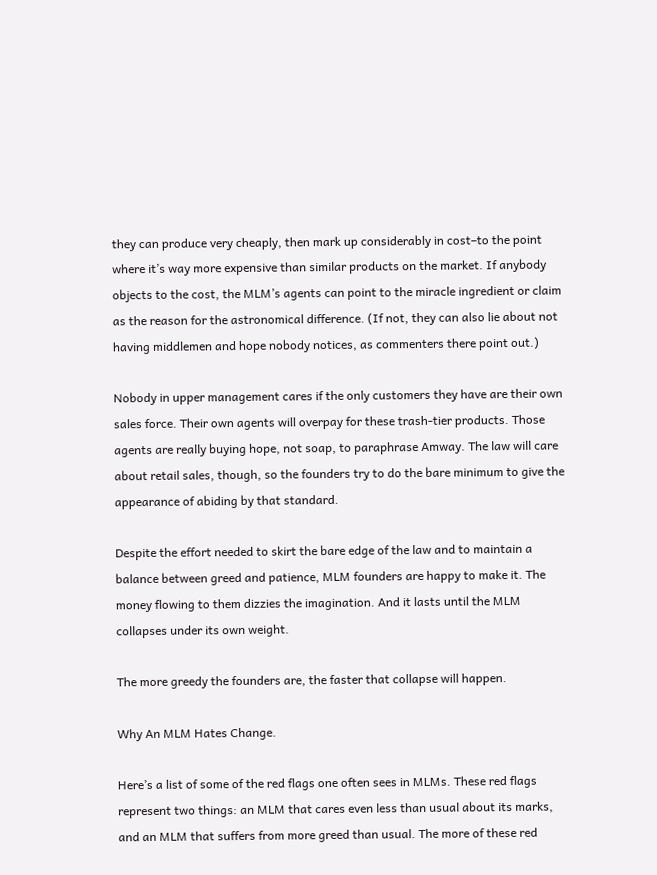they can produce very cheaply, then mark up considerably in cost–to the point where it’s way more expensive than similar products on the market. If anybody objects to the cost, the MLM’s agents can point to the miracle ingredient or claim as the reason for the astronomical difference. (If not, they can also lie about not having middlemen and hope nobody notices, as commenters there point out.)

Nobody in upper management cares if the only customers they have are their own sales force. Their own agents will overpay for these trash-tier products. Those agents are really buying hope, not soap, to paraphrase Amway. The law will care about retail sales, though, so the founders try to do the bare minimum to give the appearance of abiding by that standard.

Despite the effort needed to skirt the bare edge of the law and to maintain a balance between greed and patience, MLM founders are happy to make it. The money flowing to them dizzies the imagination. And it lasts until the MLM collapses under its own weight.

The more greedy the founders are, the faster that collapse will happen.

Why An MLM Hates Change.

Here’s a list of some of the red flags one often sees in MLMs. These red flags represent two things: an MLM that cares even less than usual about its marks, and an MLM that suffers from more greed than usual. The more of these red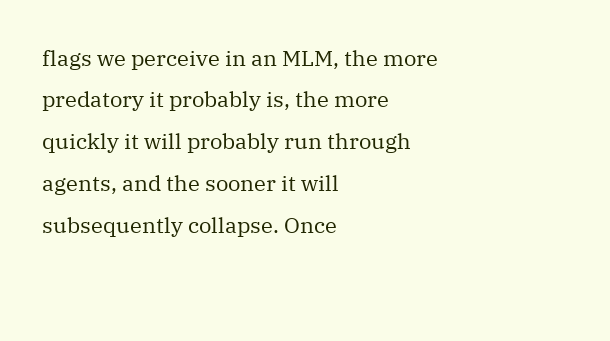flags we perceive in an MLM, the more predatory it probably is, the more quickly it will probably run through agents, and the sooner it will subsequently collapse. Once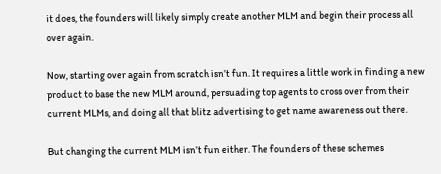it does, the founders will likely simply create another MLM and begin their process all over again.

Now, starting over again from scratch isn’t fun. It requires a little work in finding a new product to base the new MLM around, persuading top agents to cross over from their current MLMs, and doing all that blitz advertising to get name awareness out there.

But changing the current MLM isn’t fun either. The founders of these schemes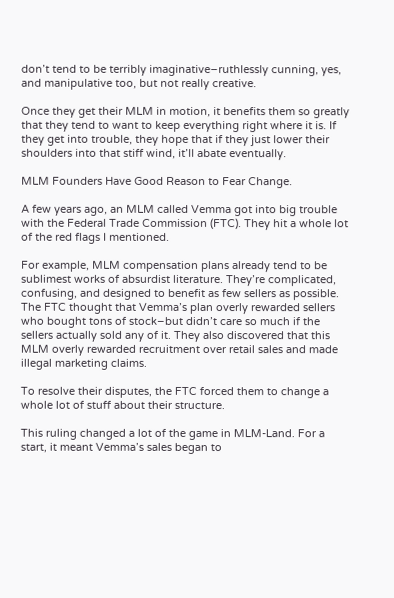don’t tend to be terribly imaginative–ruthlessly cunning, yes, and manipulative too, but not really creative.

Once they get their MLM in motion, it benefits them so greatly that they tend to want to keep everything right where it is. If they get into trouble, they hope that if they just lower their shoulders into that stiff wind, it’ll abate eventually.

MLM Founders Have Good Reason to Fear Change.

A few years ago, an MLM called Vemma got into big trouble with the Federal Trade Commission (FTC). They hit a whole lot of the red flags I mentioned.

For example, MLM compensation plans already tend to be sublimest works of absurdist literature. They’re complicated, confusing, and designed to benefit as few sellers as possible. The FTC thought that Vemma’s plan overly rewarded sellers who bought tons of stock–but didn’t care so much if the sellers actually sold any of it. They also discovered that this MLM overly rewarded recruitment over retail sales and made illegal marketing claims.

To resolve their disputes, the FTC forced them to change a whole lot of stuff about their structure.

This ruling changed a lot of the game in MLM-Land. For a start, it meant Vemma’s sales began to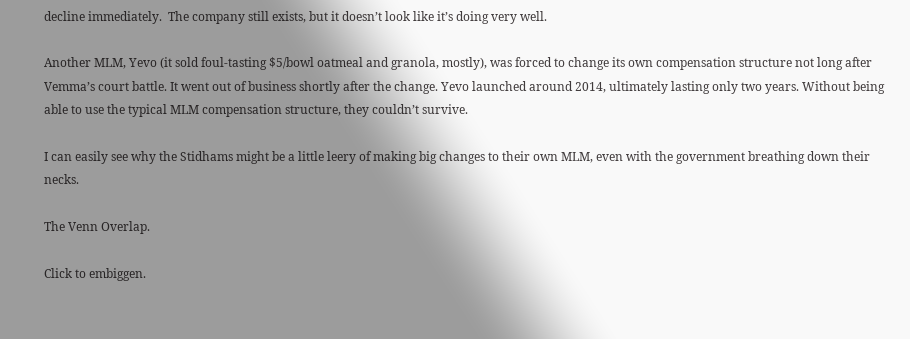decline immediately.  The company still exists, but it doesn’t look like it’s doing very well.

Another MLM, Yevo (it sold foul-tasting $5/bowl oatmeal and granola, mostly), was forced to change its own compensation structure not long after Vemma’s court battle. It went out of business shortly after the change. Yevo launched around 2014, ultimately lasting only two years. Without being able to use the typical MLM compensation structure, they couldn’t survive.

I can easily see why the Stidhams might be a little leery of making big changes to their own MLM, even with the government breathing down their necks.

The Venn Overlap.

Click to embiggen.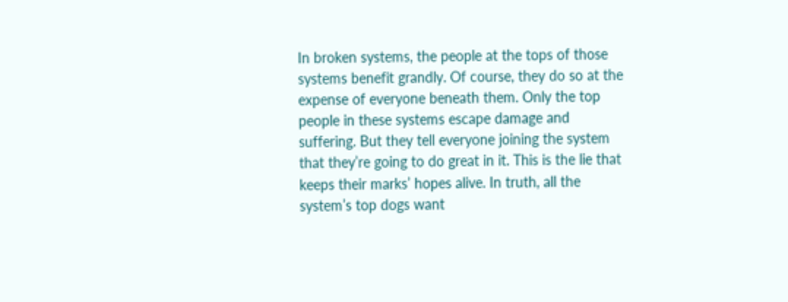In broken systems, the people at the tops of those systems benefit grandly. Of course, they do so at the expense of everyone beneath them. Only the top people in these systems escape damage and suffering. But they tell everyone joining the system that they’re going to do great in it. This is the lie that keeps their marks’ hopes alive. In truth, all the system’s top dogs want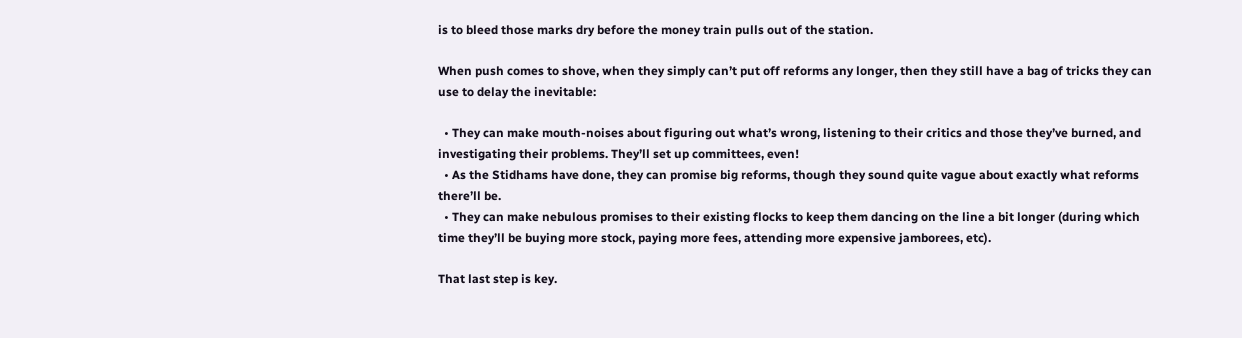is to bleed those marks dry before the money train pulls out of the station.

When push comes to shove, when they simply can’t put off reforms any longer, then they still have a bag of tricks they can use to delay the inevitable:

  • They can make mouth-noises about figuring out what’s wrong, listening to their critics and those they’ve burned, and investigating their problems. They’ll set up committees, even!
  • As the Stidhams have done, they can promise big reforms, though they sound quite vague about exactly what reforms there’ll be.
  • They can make nebulous promises to their existing flocks to keep them dancing on the line a bit longer (during which time they’ll be buying more stock, paying more fees, attending more expensive jamborees, etc).

That last step is key.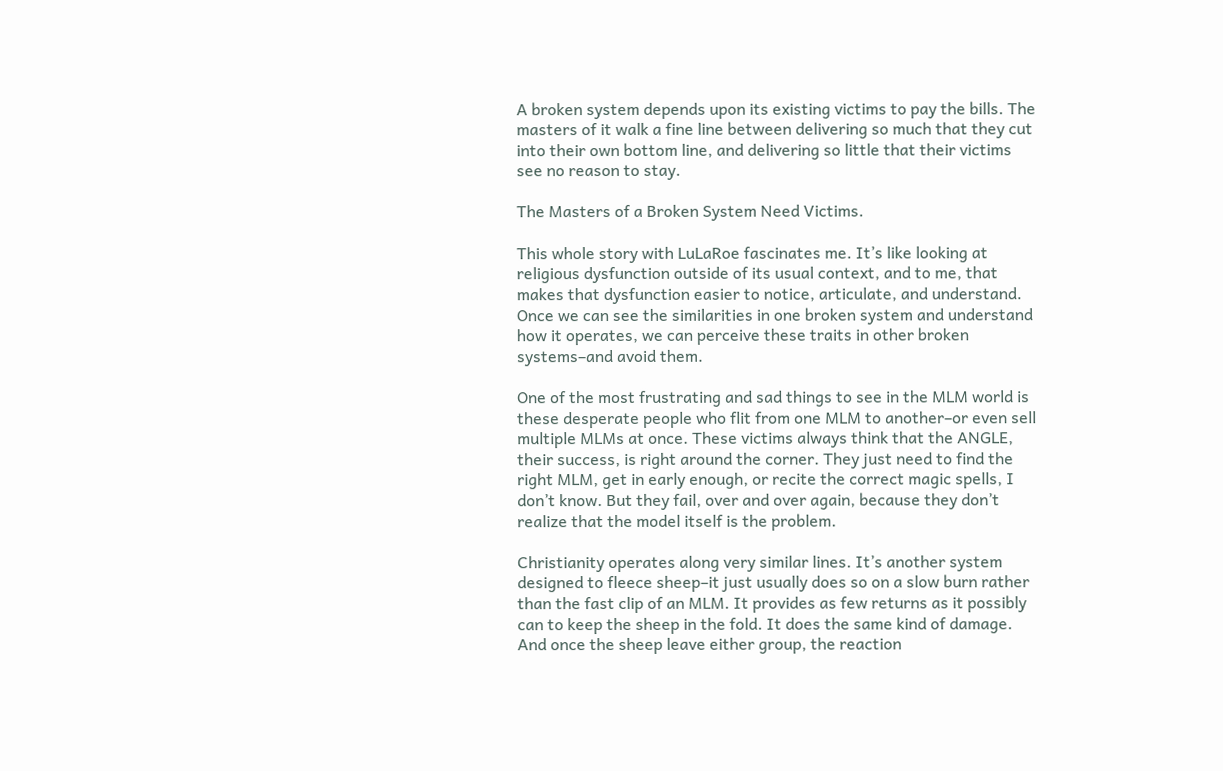A broken system depends upon its existing victims to pay the bills. The masters of it walk a fine line between delivering so much that they cut into their own bottom line, and delivering so little that their victims see no reason to stay.

The Masters of a Broken System Need Victims.

This whole story with LuLaRoe fascinates me. It’s like looking at religious dysfunction outside of its usual context, and to me, that makes that dysfunction easier to notice, articulate, and understand. Once we can see the similarities in one broken system and understand how it operates, we can perceive these traits in other broken systems–and avoid them.

One of the most frustrating and sad things to see in the MLM world is these desperate people who flit from one MLM to another–or even sell multiple MLMs at once. These victims always think that the ANGLE, their success, is right around the corner. They just need to find the right MLM, get in early enough, or recite the correct magic spells, I don’t know. But they fail, over and over again, because they don’t realize that the model itself is the problem.

Christianity operates along very similar lines. It’s another system designed to fleece sheep–it just usually does so on a slow burn rather than the fast clip of an MLM. It provides as few returns as it possibly can to keep the sheep in the fold. It does the same kind of damage. And once the sheep leave either group, the reaction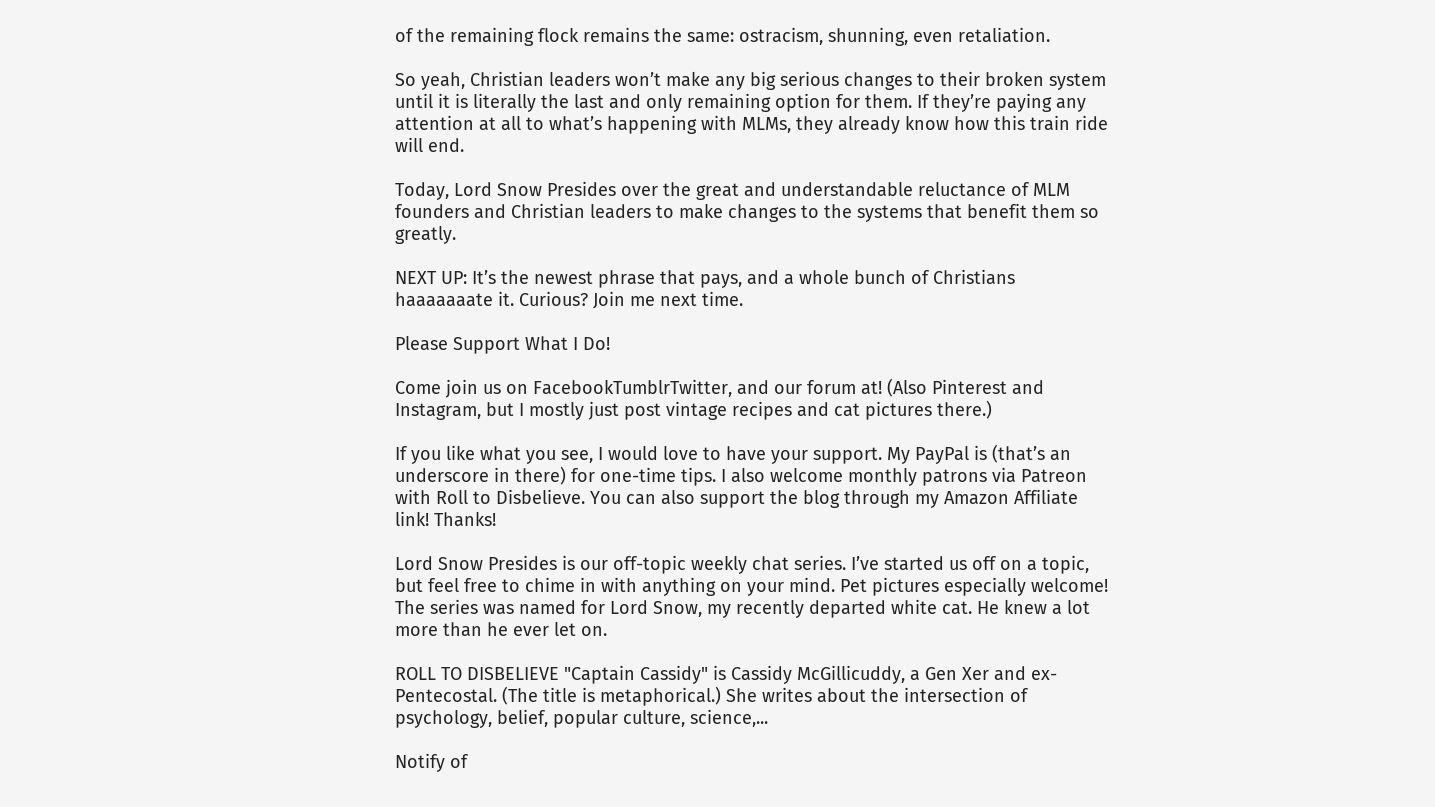of the remaining flock remains the same: ostracism, shunning, even retaliation.

So yeah, Christian leaders won’t make any big serious changes to their broken system until it is literally the last and only remaining option for them. If they’re paying any attention at all to what’s happening with MLMs, they already know how this train ride will end.

Today, Lord Snow Presides over the great and understandable reluctance of MLM founders and Christian leaders to make changes to the systems that benefit them so greatly.

NEXT UP: It’s the newest phrase that pays, and a whole bunch of Christians haaaaaaate it. Curious? Join me next time.

Please Support What I Do!

Come join us on FacebookTumblrTwitter, and our forum at! (Also Pinterest and Instagram, but I mostly just post vintage recipes and cat pictures there.)

If you like what you see, I would love to have your support. My PayPal is (that’s an underscore in there) for one-time tips. I also welcome monthly patrons via Patreon with Roll to Disbelieve. You can also support the blog through my Amazon Affiliate link! Thanks!

Lord Snow Presides is our off-topic weekly chat series. I’ve started us off on a topic, but feel free to chime in with anything on your mind. Pet pictures especially welcome! The series was named for Lord Snow, my recently departed white cat. He knew a lot more than he ever let on.

ROLL TO DISBELIEVE "Captain Cassidy" is Cassidy McGillicuddy, a Gen Xer and ex-Pentecostal. (The title is metaphorical.) She writes about the intersection of psychology, belief, popular culture, science,...

Notify of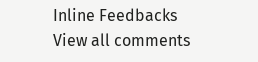Inline Feedbacks
View all comments